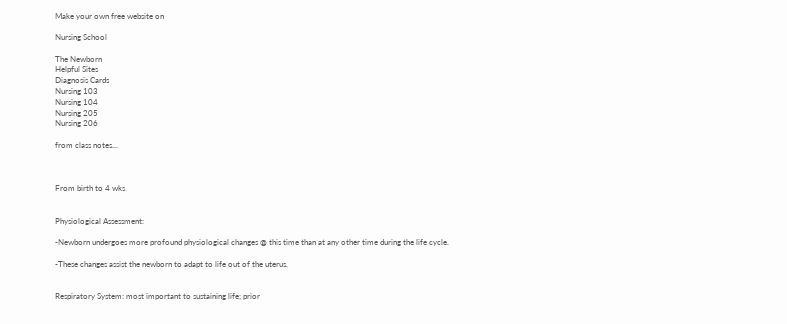Make your own free website on

Nursing School

The Newborn
Helpful Sites
Diagnosis Cards
Nursing 103
Nursing 104
Nursing 205
Nursing 206

from class notes...



From birth to 4 wks


Physiological Assessment:

-Newborn undergoes more profound physiological changes @ this time than at any other time during the life cycle.

-These changes assist the newborn to adapt to life out of the uterus.


Respiratory System: most important to sustaining life; prior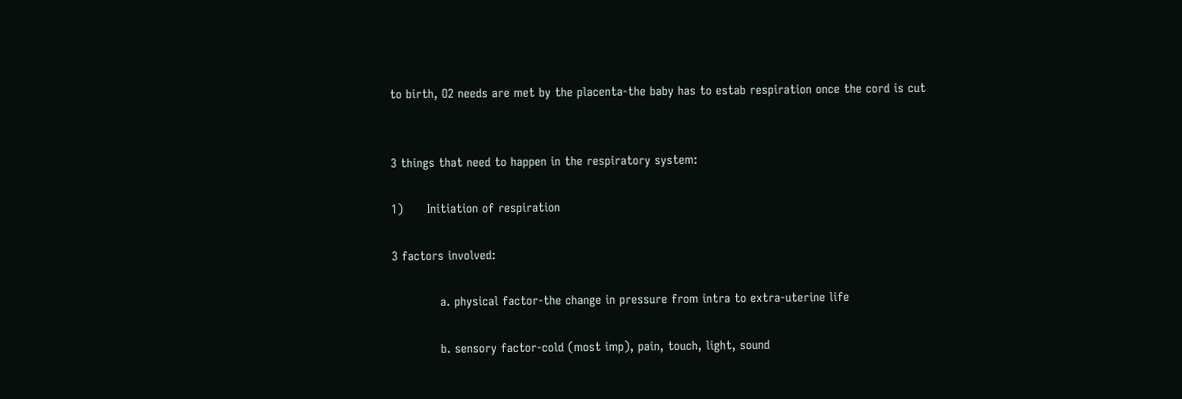to birth, O2 needs are met by the placenta-the baby has to estab respiration once the cord is cut


3 things that need to happen in the respiratory system:

1)      Initiation of respiration

3 factors involved:

            a. physical factor-the change in pressure from intra to extra-uterine life

            b. sensory factor-cold (most imp), pain, touch, light, sound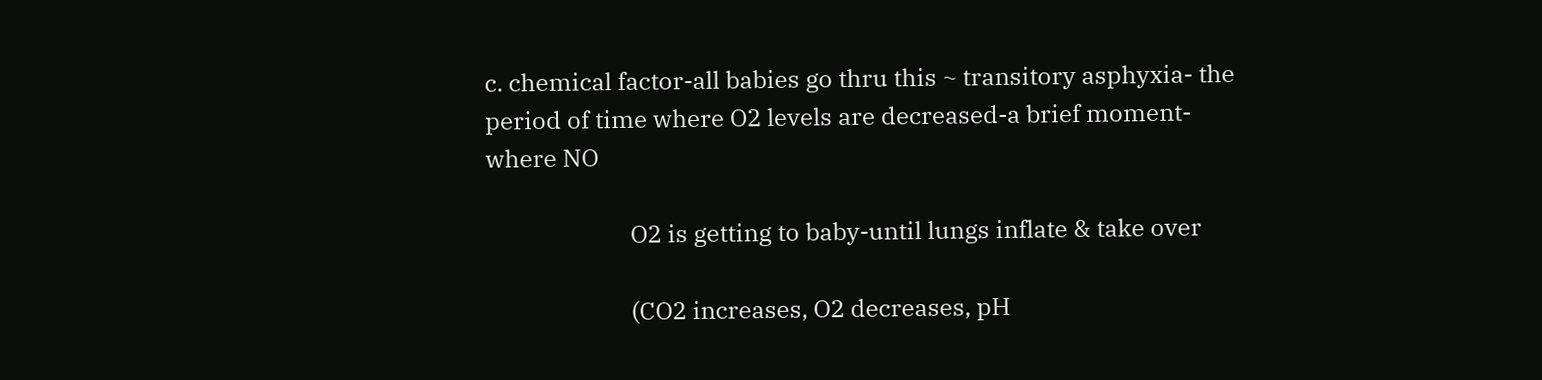c. chemical factor-all babies go thru this ~ transitory asphyxia- the period of time where O2 levels are decreased-a brief moment-where NO

                        O2 is getting to baby-until lungs inflate & take over

                        (CO2 increases, O2 decreases, pH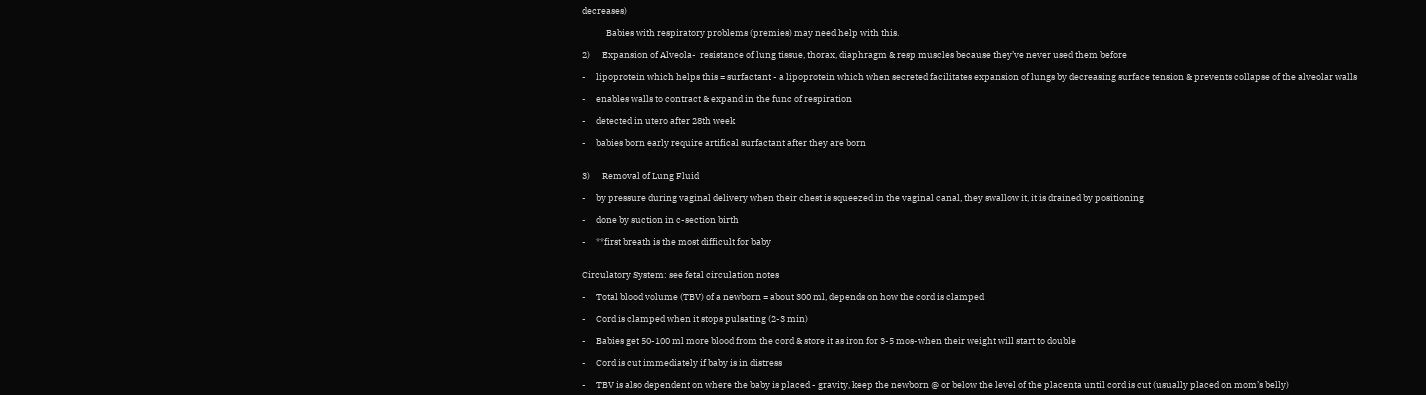decreases)

            Babies with respiratory problems (premies) may need help with this.

2)      Expansion of Alveola-  resistance of lung tissue, thorax, diaphragm & resp muscles because they’ve never used them before

-     lipoprotein which helps this = surfactant - a lipoprotein which when secreted facilitates expansion of lungs by decreasing surface tension & prevents collapse of the alveolar walls

-     enables walls to contract & expand in the func of respiration

-     detected in utero after 28th week

-     babies born early require artifical surfactant after they are born


3)      Removal of Lung Fluid

-     by pressure during vaginal delivery when their chest is squeezed in the vaginal canal, they swallow it, it is drained by positioning

-     done by suction in c-section birth

-     **first breath is the most difficult for baby


Circulatory System: see fetal circulation notes

-     Total blood volume (TBV) of a newborn = about 300 ml, depends on how the cord is clamped

-     Cord is clamped when it stops pulsating (2-3 min)

-     Babies get 50-100 ml more blood from the cord & store it as iron for 3-5 mos-when their weight will start to double

-     Cord is cut immediately if baby is in distress

-     TBV is also dependent on where the baby is placed - gravity, keep the newborn @ or below the level of the placenta until cord is cut (usually placed on mom’s belly)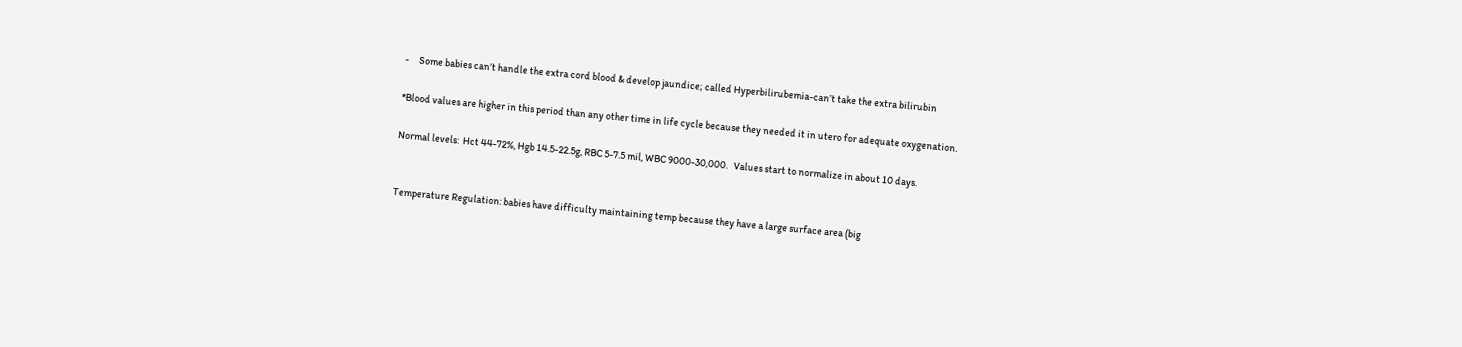-     Some babies can’t handle the extra cord blood & develop jaundice; called Hyperbilirubemia-can’t take the extra bilirubin

*Blood values are higher in this period than any other time in life cycle because they needed it in utero for adequate oxygenation.

Normal levels:  Hct 44-72%, Hgb 14.5-22.5g, RBC 5-7.5 mil, WBC 9000-30,000.   Values start to normalize in about 10 days.


Temperature Regulation: babies have difficulty maintaining temp because they have a large surface area (big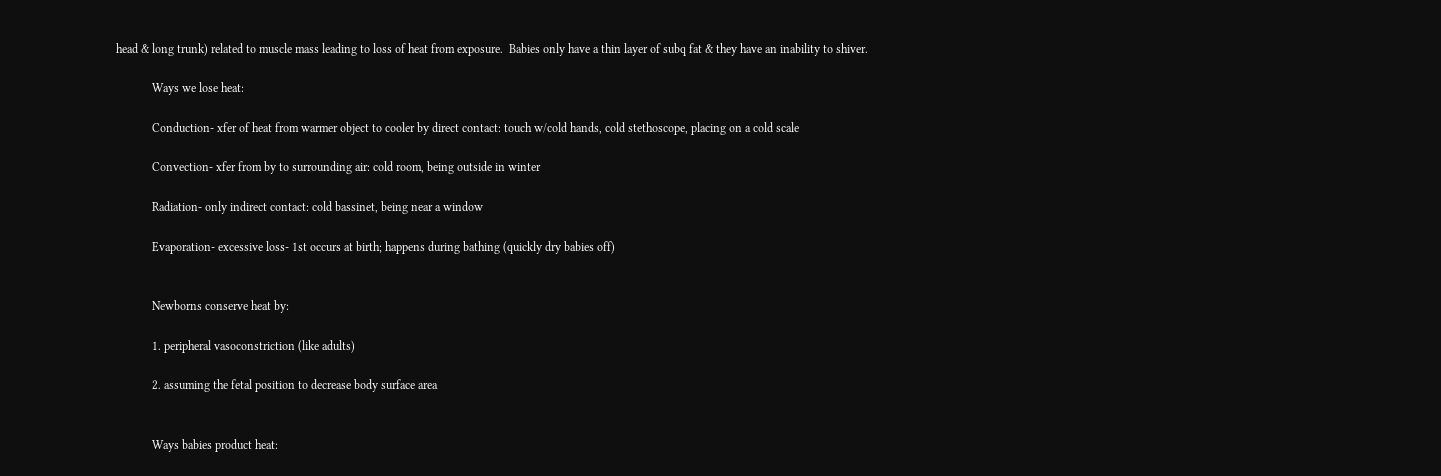head & long trunk) related to muscle mass leading to loss of heat from exposure.  Babies only have a thin layer of subq fat & they have an inability to shiver.

            Ways we lose heat:

            Conduction- xfer of heat from warmer object to cooler by direct contact: touch w/cold hands, cold stethoscope, placing on a cold scale

            Convection- xfer from by to surrounding air: cold room, being outside in winter

            Radiation- only indirect contact: cold bassinet, being near a window

            Evaporation- excessive loss- 1st occurs at birth; happens during bathing (quickly dry babies off)


            Newborns conserve heat by:

            1. peripheral vasoconstriction (like adults)

            2. assuming the fetal position to decrease body surface area


            Ways babies product heat: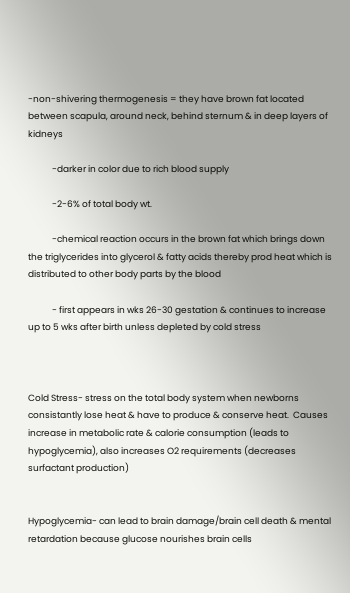-non-shivering thermogenesis = they have brown fat located between scapula, around neck, behind sternum & in deep layers of kidneys

            -darker in color due to rich blood supply

            -2-6% of total body wt.

            -chemical reaction occurs in the brown fat which brings down the triglycerides into glycerol & fatty acids thereby prod heat which is distributed to other body parts by the blood

            - first appears in wks 26-30 gestation & continues to increase up to 5 wks after birth unless depleted by cold stress



Cold Stress- stress on the total body system when newborns consistantly lose heat & have to produce & conserve heat.  Causes increase in metabolic rate & calorie consumption (leads to hypoglycemia), also increases O2 requirements (decreases surfactant production)


Hypoglycemia- can lead to brain damage/brain cell death & mental retardation because glucose nourishes brain cells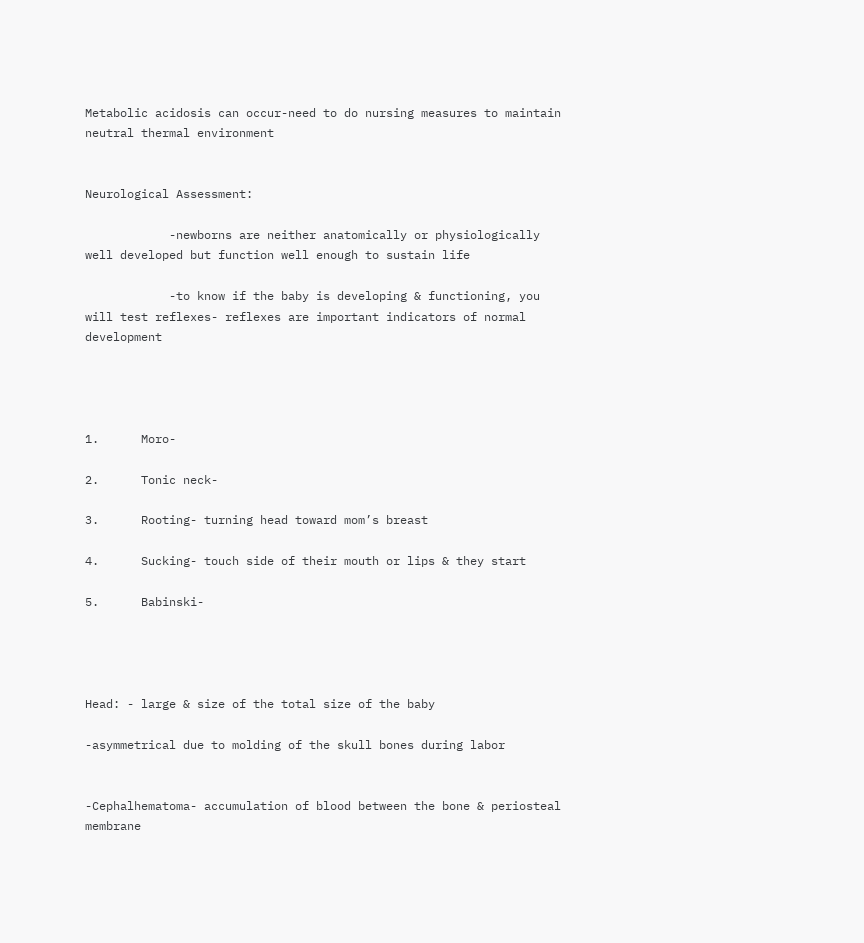Metabolic acidosis can occur-need to do nursing measures to maintain neutral thermal environment


Neurological Assessment:

            -newborns are neither anatomically or physiologically well developed but function well enough to sustain life

            -to know if the baby is developing & functioning, you will test reflexes- reflexes are important indicators of normal development




1.      Moro-

2.      Tonic neck-

3.      Rooting- turning head toward mom’s breast

4.      Sucking- touch side of their mouth or lips & they start

5.      Babinski-




Head: - large & size of the total size of the baby

-asymmetrical due to molding of the skull bones during labor


-Cephalhematoma- accumulation of blood between the bone & periosteal membrane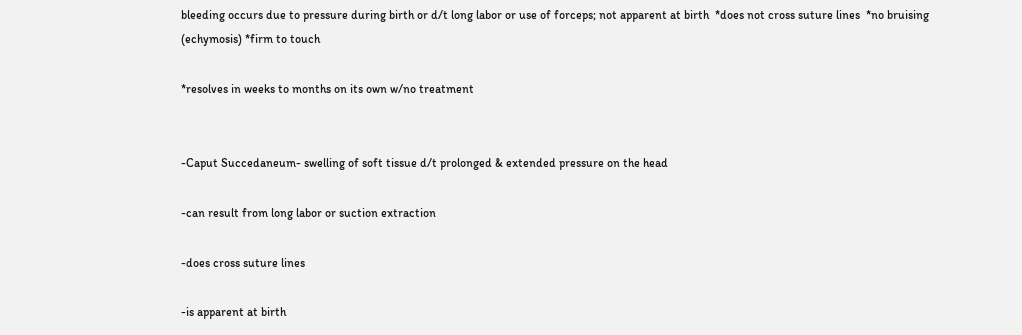bleeding occurs due to pressure during birth or d/t long labor or use of forceps; not apparent at birth  *does not cross suture lines  *no bruising (echymosis) *firm to touch

*resolves in weeks to months on its own w/no treatment


-Caput Succedaneum- swelling of soft tissue d/t prolonged & extended pressure on the head

-can result from long labor or suction extraction

-does cross suture lines

-is apparent at birth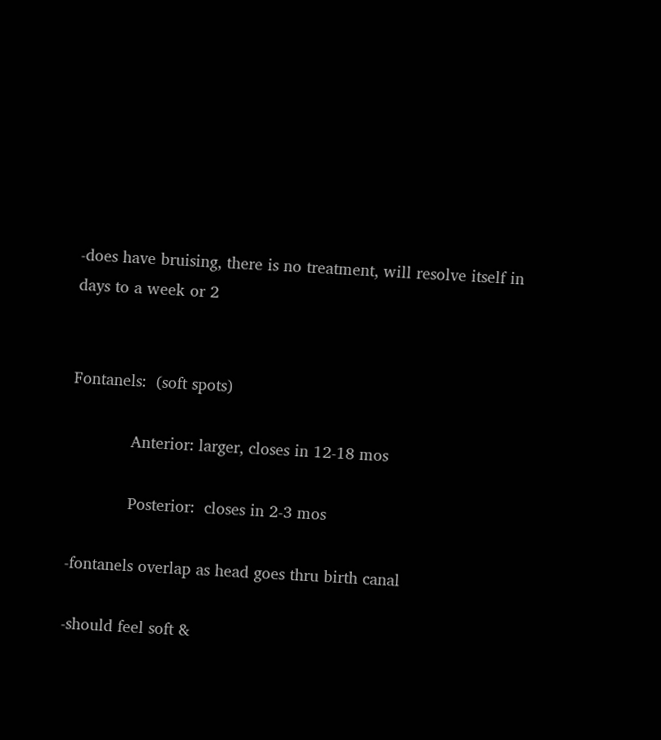-does have bruising, there is no treatment, will resolve itself in days to a week or 2


Fontanels:  (soft spots)

            Anterior: larger, closes in 12-18 mos

            Posterior:  closes in 2-3 mos

-fontanels overlap as head goes thru birth canal

-should feel soft &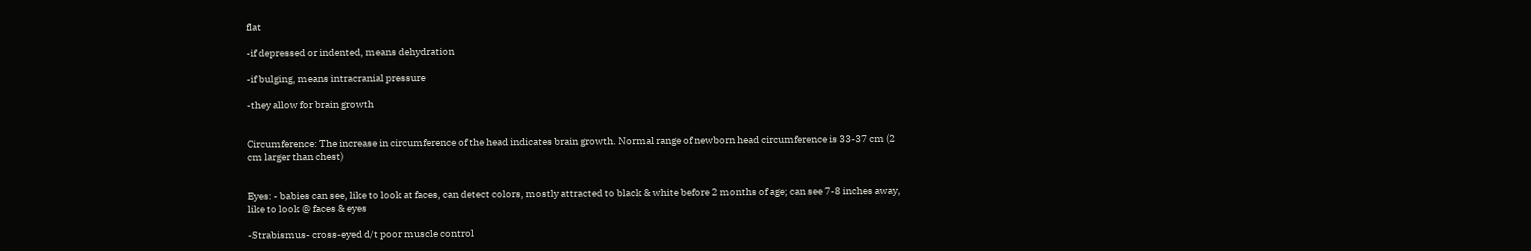flat

-if depressed or indented, means dehydration

-if bulging, means intracranial pressure

-they allow for brain growth


Circumference: The increase in circumference of the head indicates brain growth. Normal range of newborn head circumference is 33-37 cm (2 cm larger than chest)


Eyes: - babies can see, like to look at faces, can detect colors, mostly attracted to black & white before 2 months of age; can see 7-8 inches away, like to look @ faces & eyes

-Strabismus- cross-eyed d/t poor muscle control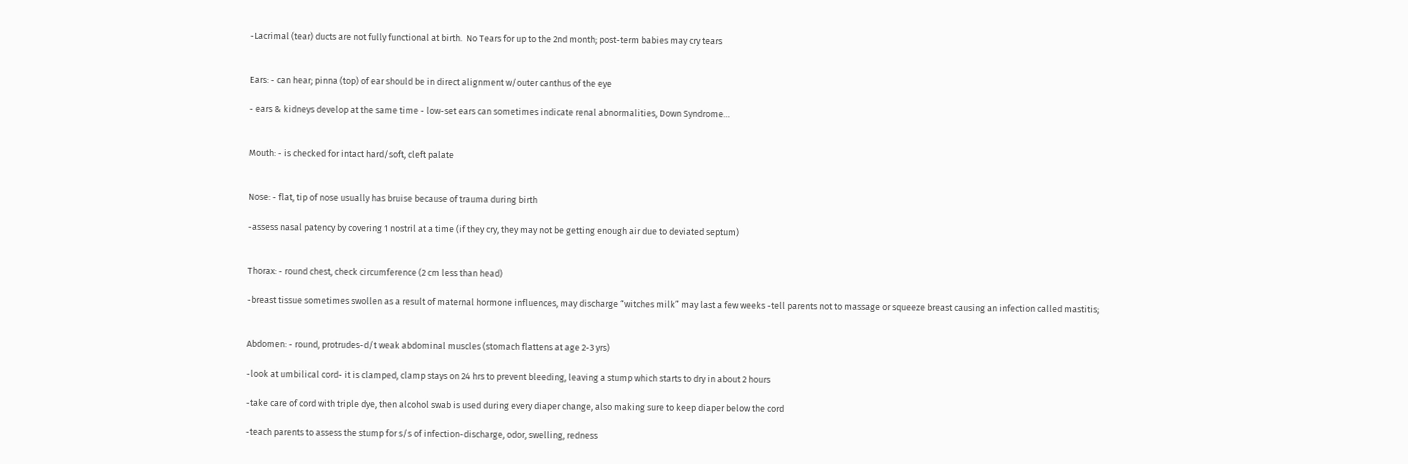-Lacrimal (tear) ducts are not fully functional at birth.  No Tears for up to the 2nd month; post-term babies may cry tears


Ears: - can hear; pinna (top) of ear should be in direct alignment w/outer canthus of the eye

- ears & kidneys develop at the same time - low-set ears can sometimes indicate renal abnormalities, Down Syndrome…


Mouth: - is checked for intact hard/soft, cleft palate


Nose: - flat, tip of nose usually has bruise because of trauma during birth

-assess nasal patency by covering 1 nostril at a time (if they cry, they may not be getting enough air due to deviated septum)


Thorax: - round chest, check circumference (2 cm less than head)

-breast tissue sometimes swollen as a result of maternal hormone influences, may discharge “witches milk” may last a few weeks -tell parents not to massage or squeeze breast causing an infection called mastitis;


Abdomen: - round, protrudes-d/t weak abdominal muscles (stomach flattens at age 2-3 yrs)

-look at umbilical cord- it is clamped, clamp stays on 24 hrs to prevent bleeding, leaving a stump which starts to dry in about 2 hours

-take care of cord with triple dye, then alcohol swab is used during every diaper change, also making sure to keep diaper below the cord

-teach parents to assess the stump for s/s of infection-discharge, odor, swelling, redness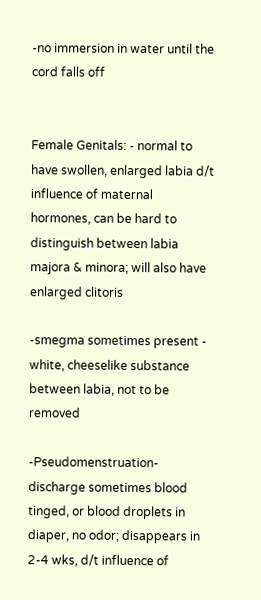-no immersion in water until the cord falls off


Female Genitals: - normal to have swollen, enlarged labia d/t influence of maternal hormones, can be hard to distinguish between labia majora & minora; will also have enlarged clitoris

-smegma sometimes present - white, cheeselike substance between labia, not to be removed

-Pseudomenstruation- discharge sometimes blood tinged, or blood droplets in diaper, no odor; disappears in 2-4 wks, d/t influence of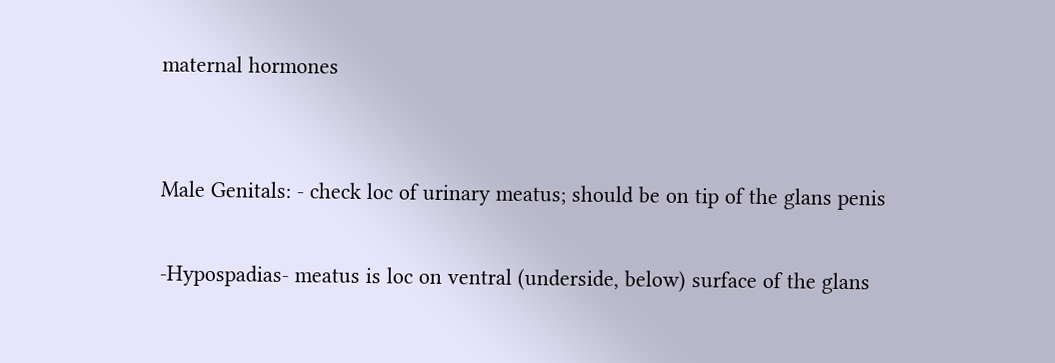maternal hormones


Male Genitals: - check loc of urinary meatus; should be on tip of the glans penis

-Hypospadias- meatus is loc on ventral (underside, below) surface of the glans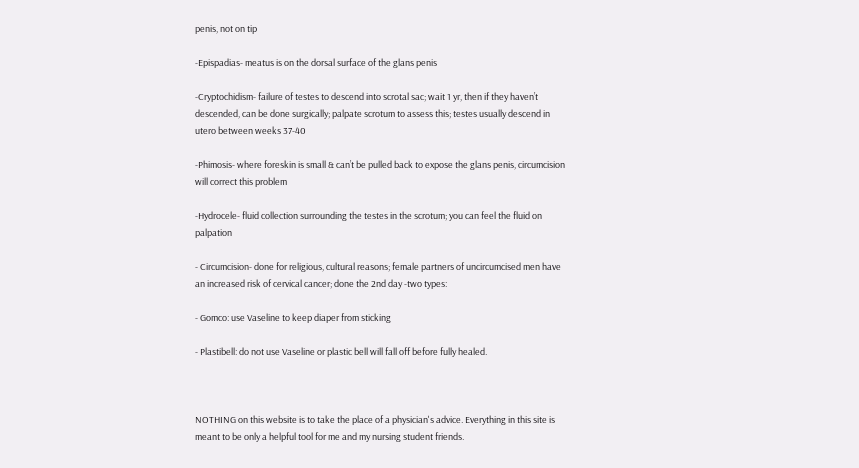penis, not on tip

-Epispadias- meatus is on the dorsal surface of the glans penis

-Cryptochidism- failure of testes to descend into scrotal sac; wait 1 yr, then if they haven’t descended, can be done surgically; palpate scrotum to assess this; testes usually descend in utero between weeks 37-40

-Phimosis- where foreskin is small & can’t be pulled back to expose the glans penis, circumcision will correct this problem

-Hydrocele- fluid collection surrounding the testes in the scrotum; you can feel the fluid on palpation

- Circumcision- done for religious, cultural reasons; female partners of uncircumcised men have an increased risk of cervical cancer; done the 2nd day -two types:

- Gomco: use Vaseline to keep diaper from sticking

- Plastibell: do not use Vaseline or plastic bell will fall off before fully healed.



NOTHING on this website is to take the place of a physician's advice. Everything in this site is meant to be only a helpful tool for me and my nursing student friends.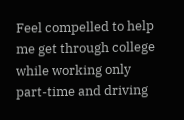Feel compelled to help me get through college while working only part-time and driving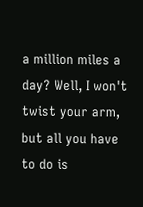a million miles a day? Well, I won't twist your arm, but all you have to do is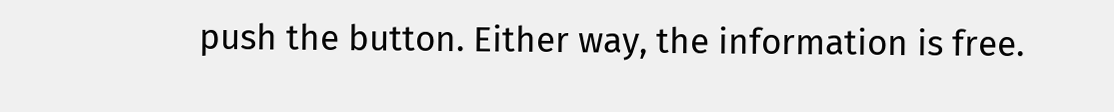push the button. Either way, the information is free.